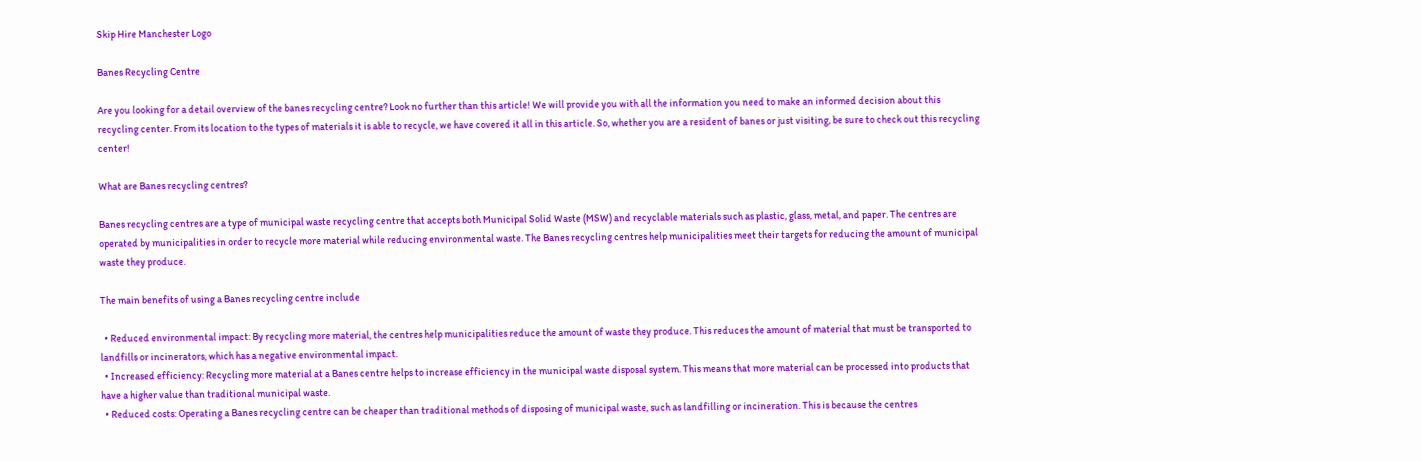Skip Hire Manchester Logo

Banes Recycling Centre

Are you looking for a detail overview of the banes recycling centre? Look no further than this article! We will provide you with all the information you need to make an informed decision about this recycling center. From its location to the types of materials it is able to recycle, we have covered it all in this article. So, whether you are a resident of banes or just visiting, be sure to check out this recycling center!

What are Banes recycling centres?

Banes recycling centres are a type of municipal waste recycling centre that accepts both Municipal Solid Waste (MSW) and recyclable materials such as plastic, glass, metal, and paper. The centres are operated by municipalities in order to recycle more material while reducing environmental waste. The Banes recycling centres help municipalities meet their targets for reducing the amount of municipal waste they produce.

The main benefits of using a Banes recycling centre include

  • Reduced environmental impact: By recycling more material, the centres help municipalities reduce the amount of waste they produce. This reduces the amount of material that must be transported to landfills or incinerators, which has a negative environmental impact.
  • Increased efficiency: Recycling more material at a Banes centre helps to increase efficiency in the municipal waste disposal system. This means that more material can be processed into products that have a higher value than traditional municipal waste.
  • Reduced costs: Operating a Banes recycling centre can be cheaper than traditional methods of disposing of municipal waste, such as landfilling or incineration. This is because the centres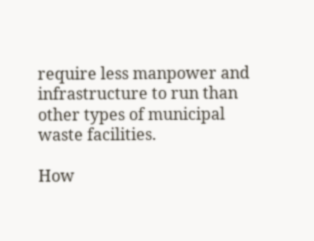require less manpower and infrastructure to run than other types of municipal waste facilities.

How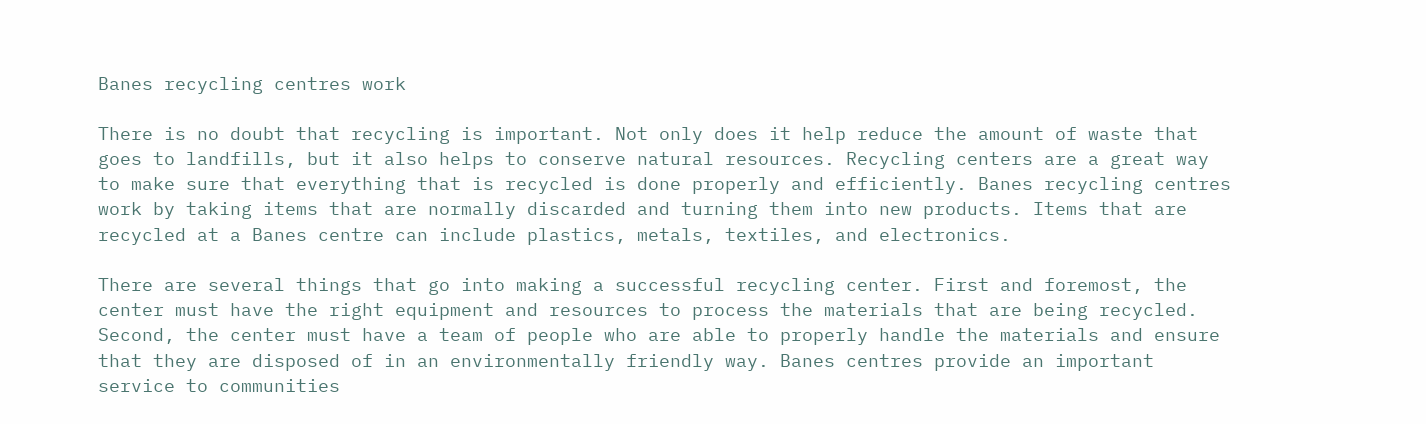Banes recycling centres work

There is no doubt that recycling is important. Not only does it help reduce the amount of waste that goes to landfills, but it also helps to conserve natural resources. Recycling centers are a great way to make sure that everything that is recycled is done properly and efficiently. Banes recycling centres work by taking items that are normally discarded and turning them into new products. Items that are recycled at a Banes centre can include plastics, metals, textiles, and electronics.

There are several things that go into making a successful recycling center. First and foremost, the center must have the right equipment and resources to process the materials that are being recycled. Second, the center must have a team of people who are able to properly handle the materials and ensure that they are disposed of in an environmentally friendly way. Banes centres provide an important service to communities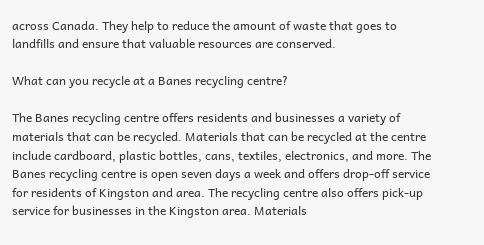across Canada. They help to reduce the amount of waste that goes to landfills and ensure that valuable resources are conserved.

What can you recycle at a Banes recycling centre?

The Banes recycling centre offers residents and businesses a variety of materials that can be recycled. Materials that can be recycled at the centre include cardboard, plastic bottles, cans, textiles, electronics, and more. The Banes recycling centre is open seven days a week and offers drop-off service for residents of Kingston and area. The recycling centre also offers pick-up service for businesses in the Kingston area. Materials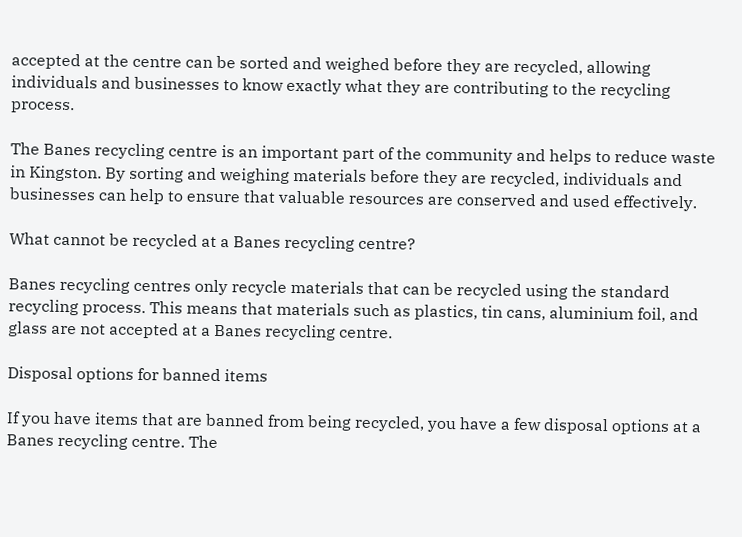accepted at the centre can be sorted and weighed before they are recycled, allowing individuals and businesses to know exactly what they are contributing to the recycling process.

The Banes recycling centre is an important part of the community and helps to reduce waste in Kingston. By sorting and weighing materials before they are recycled, individuals and businesses can help to ensure that valuable resources are conserved and used effectively.

What cannot be recycled at a Banes recycling centre?

Banes recycling centres only recycle materials that can be recycled using the standard recycling process. This means that materials such as plastics, tin cans, aluminium foil, and glass are not accepted at a Banes recycling centre.

Disposal options for banned items

If you have items that are banned from being recycled, you have a few disposal options at a Banes recycling centre. The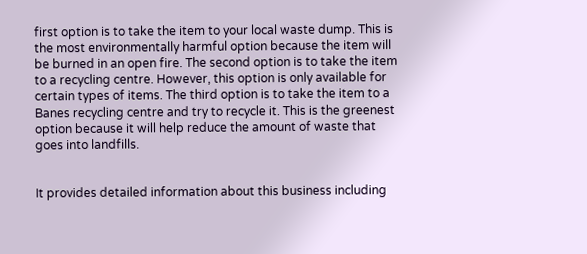first option is to take the item to your local waste dump. This is the most environmentally harmful option because the item will be burned in an open fire. The second option is to take the item to a recycling centre. However, this option is only available for certain types of items. The third option is to take the item to a Banes recycling centre and try to recycle it. This is the greenest option because it will help reduce the amount of waste that goes into landfills.


It provides detailed information about this business including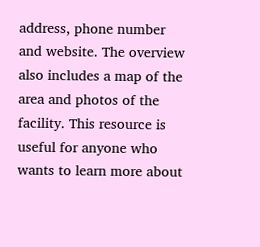address, phone number and website. The overview also includes a map of the area and photos of the facility. This resource is useful for anyone who wants to learn more about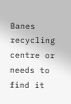Banes recycling centre or needs to find it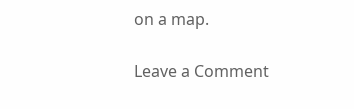on a map.

Leave a Comment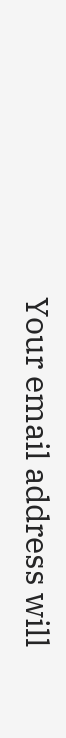Your email address will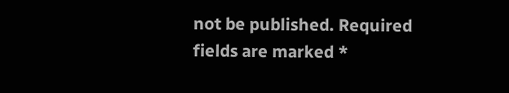not be published. Required fields are marked *